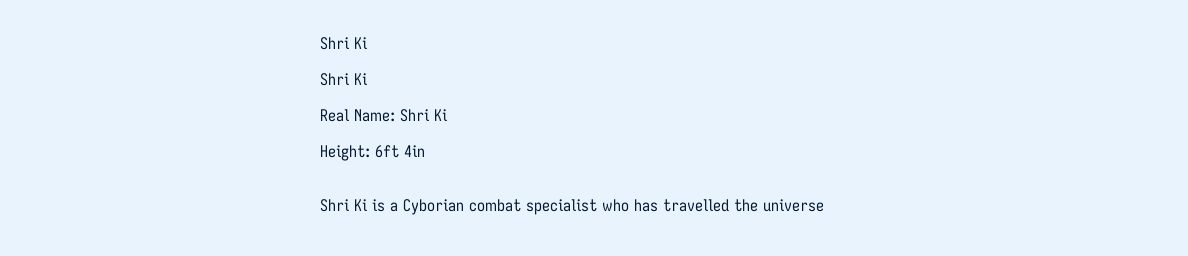Shri Ki

Shri Ki

Real Name: Shri Ki

Height: 6ft 4in


Shri Ki is a Cyborian combat specialist who has travelled the universe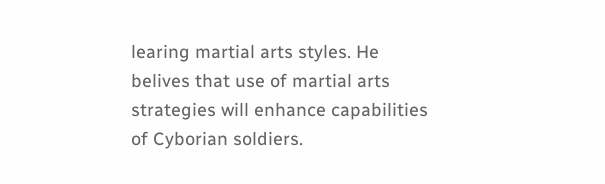learing martial arts styles. He belives that use of martial arts strategies will enhance capabilities of Cyborian soldiers.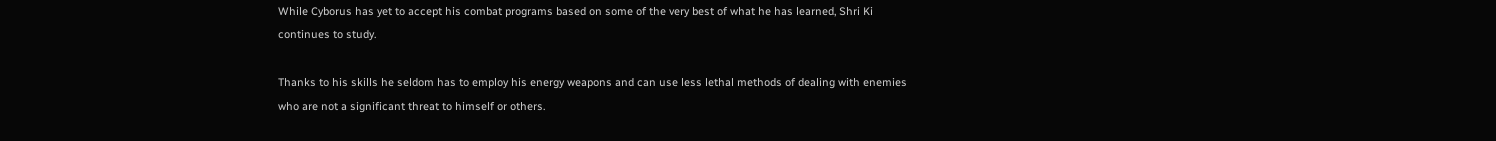While Cyborus has yet to accept his combat programs based on some of the very best of what he has learned, Shri Ki continues to study.

Thanks to his skills he seldom has to employ his energy weapons and can use less lethal methods of dealing with enemies who are not a significant threat to himself or others.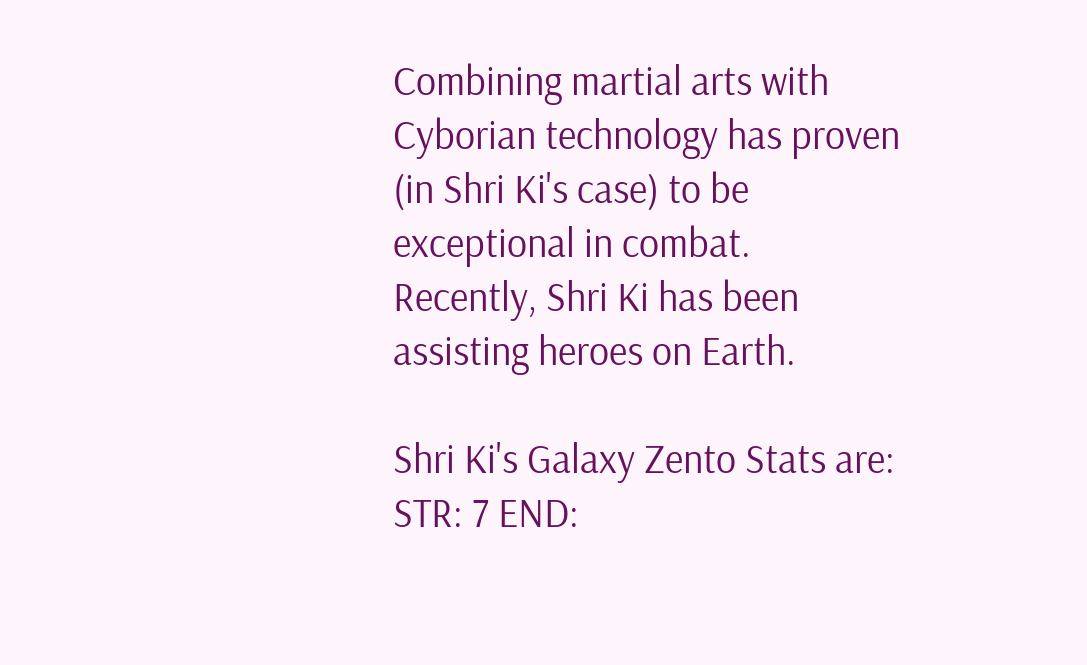Combining martial arts with Cyborian technology has proven (in Shri Ki's case) to be exceptional in combat. Recently, Shri Ki has been assisting heroes on Earth.

Shri Ki's Galaxy Zento Stats are: STR: 7 END: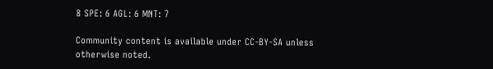8 SPE: 6 AGL: 6 MNT: 7

Community content is available under CC-BY-SA unless otherwise noted.